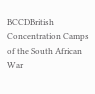BCCDBritish Concentration Camps
of the South African War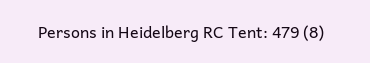Persons in Heidelberg RC Tent: 479 (8)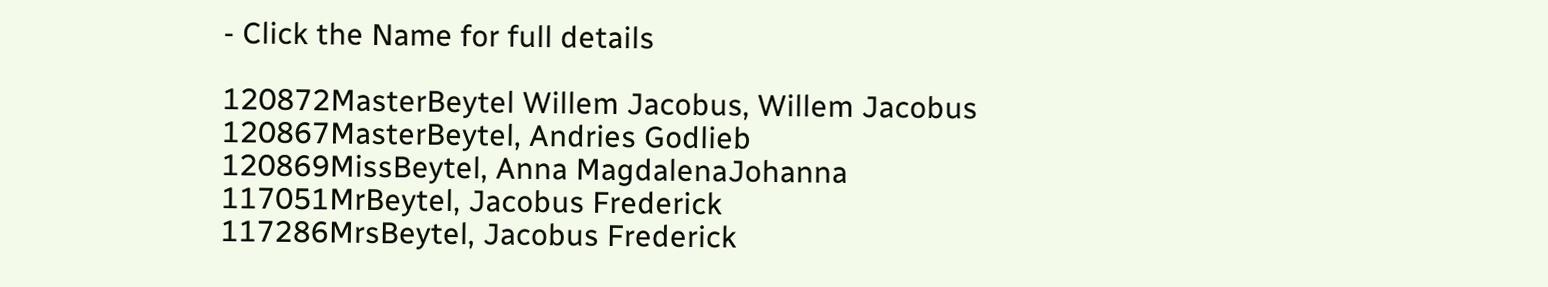- Click the Name for full details

120872MasterBeytel Willem Jacobus, Willem Jacobus
120867MasterBeytel, Andries Godlieb
120869MissBeytel, Anna MagdalenaJohanna
117051MrBeytel, Jacobus Frederick
117286MrsBeytel, Jacobus Frederick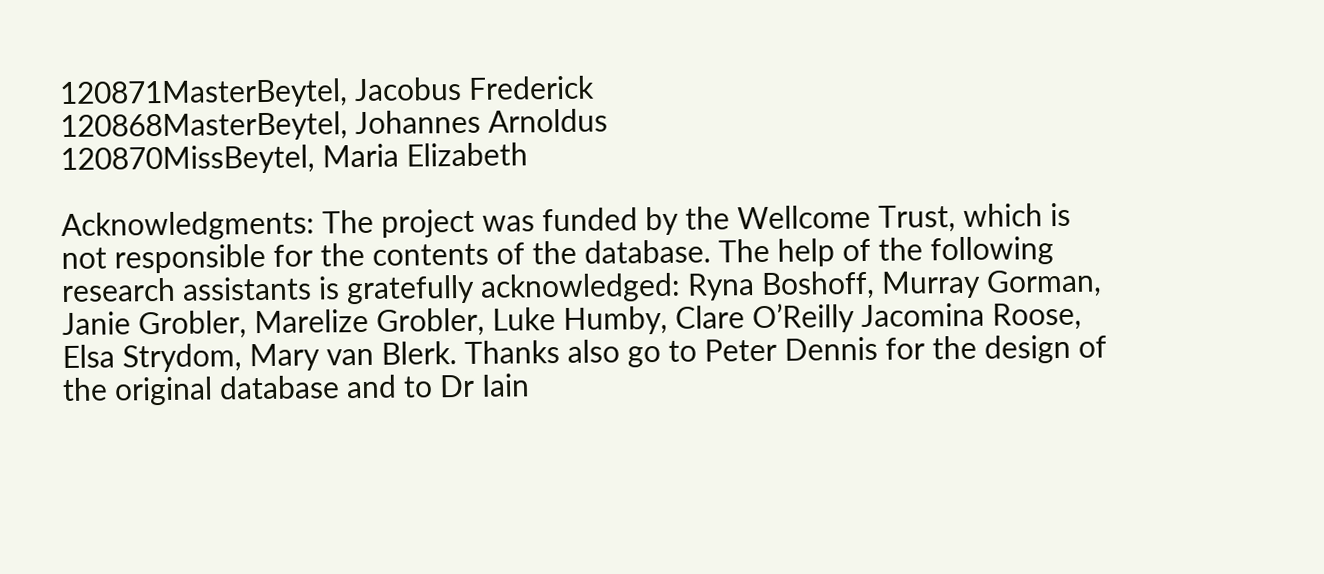120871MasterBeytel, Jacobus Frederick
120868MasterBeytel, Johannes Arnoldus
120870MissBeytel, Maria Elizabeth

Acknowledgments: The project was funded by the Wellcome Trust, which is not responsible for the contents of the database. The help of the following research assistants is gratefully acknowledged: Ryna Boshoff, Murray Gorman, Janie Grobler, Marelize Grobler, Luke Humby, Clare O’Reilly Jacomina Roose, Elsa Strydom, Mary van Blerk. Thanks also go to Peter Dennis for the design of the original database and to Dr Iain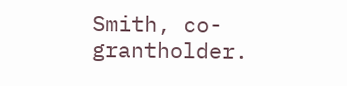Smith, co-grantholder.